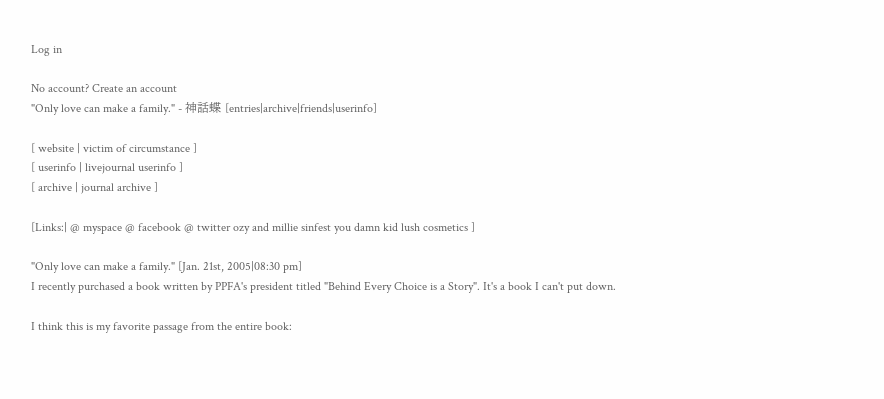Log in

No account? Create an account
"Only love can make a family." - 神話蝶 [entries|archive|friends|userinfo]

[ website | victim of circumstance ]
[ userinfo | livejournal userinfo ]
[ archive | journal archive ]

[Links:| @ myspace @ facebook @ twitter ozy and millie sinfest you damn kid lush cosmetics ]

"Only love can make a family." [Jan. 21st, 2005|08:30 pm]
I recently purchased a book written by PPFA's president titled "Behind Every Choice is a Story". It's a book I can't put down.

I think this is my favorite passage from the entire book: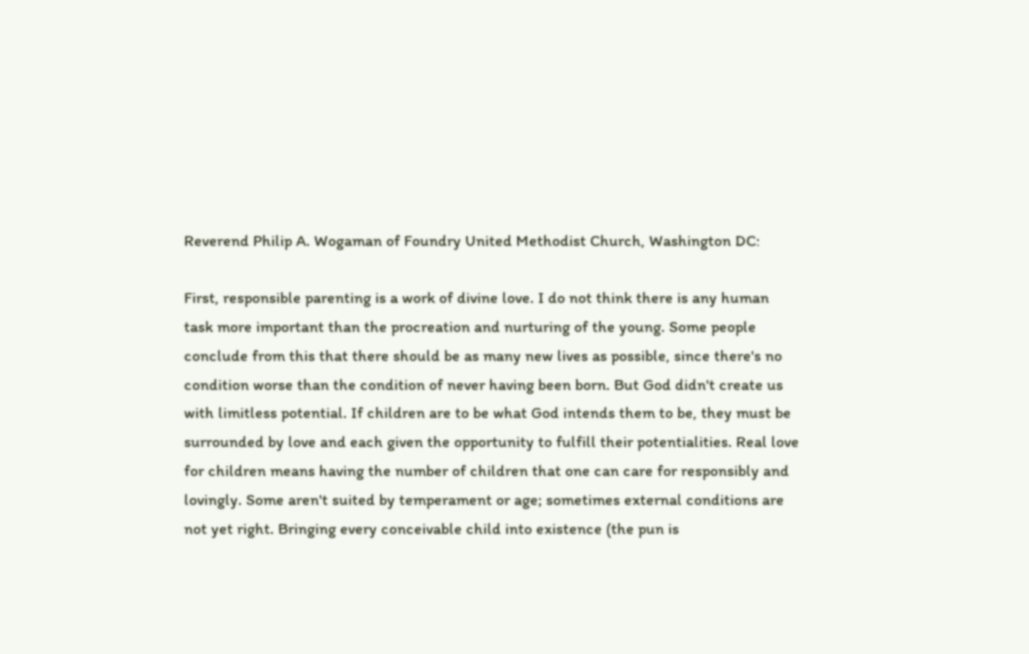Reverend Philip A. Wogaman of Foundry United Methodist Church, Washington DC:

First, responsible parenting is a work of divine love. I do not think there is any human task more important than the procreation and nurturing of the young. Some people conclude from this that there should be as many new lives as possible, since there's no condition worse than the condition of never having been born. But God didn't create us with limitless potential. If children are to be what God intends them to be, they must be surrounded by love and each given the opportunity to fulfill their potentialities. Real love for children means having the number of children that one can care for responsibly and lovingly. Some aren't suited by temperament or age; sometimes external conditions are not yet right. Bringing every conceivable child into existence (the pun is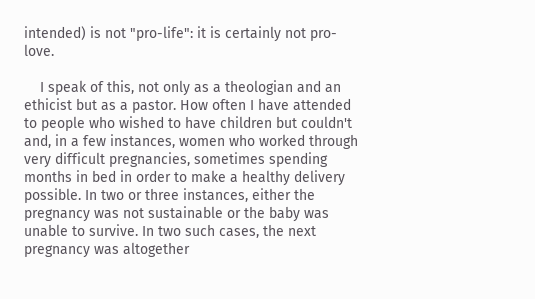intended) is not "pro-life": it is certainly not pro-love.

    I speak of this, not only as a theologian and an ethicist but as a pastor. How often I have attended to people who wished to have children but couldn't and, in a few instances, women who worked through very difficult pregnancies, sometimes spending months in bed in order to make a healthy delivery possible. In two or three instances, either the pregnancy was not sustainable or the baby was unable to survive. In two such cases, the next pregnancy was altogether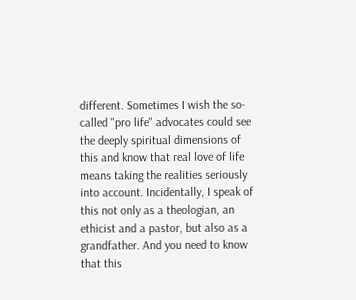different. Sometimes I wish the so-called "pro life" advocates could see the deeply spiritual dimensions of this and know that real love of life means taking the realities seriously into account. Incidentally, I speak of this not only as a theologian, an ethicist and a pastor, but also as a grandfather. And you need to know that this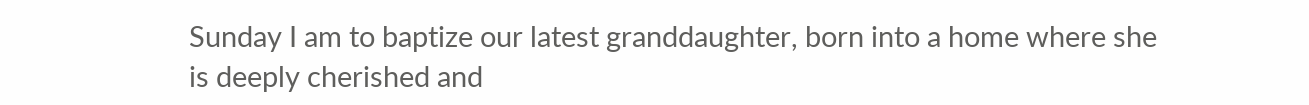Sunday I am to baptize our latest granddaughter, born into a home where she is deeply cherished and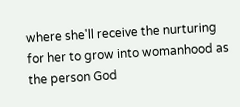where she'll receive the nurturing for her to grow into womanhood as the person God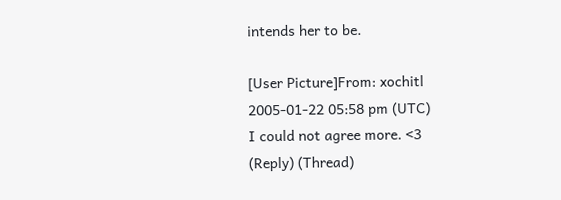intends her to be.

[User Picture]From: xochitl
2005-01-22 05:58 pm (UTC)
I could not agree more. <3
(Reply) (Thread)